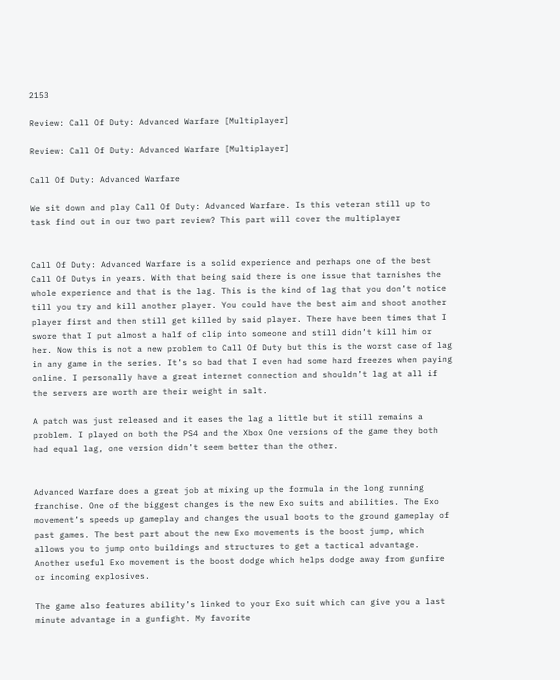2153

Review: Call Of Duty: Advanced Warfare [Multiplayer]

Review: Call Of Duty: Advanced Warfare [Multiplayer]

Call Of Duty: Advanced Warfare

We sit down and play Call Of Duty: Advanced Warfare. Is this veteran still up to task find out in our two part review? This part will cover the multiplayer


Call Of Duty: Advanced Warfare is a solid experience and perhaps one of the best Call Of Dutys in years. With that being said there is one issue that tarnishes the whole experience and that is the lag. This is the kind of lag that you don’t notice till you try and kill another player. You could have the best aim and shoot another player first and then still get killed by said player. There have been times that I swore that I put almost a half of clip into someone and still didn’t kill him or her. Now this is not a new problem to Call Of Duty but this is the worst case of lag in any game in the series. It’s so bad that I even had some hard freezes when paying online. I personally have a great internet connection and shouldn’t lag at all if the servers are worth are their weight in salt.

A patch was just released and it eases the lag a little but it still remains a problem. I played on both the PS4 and the Xbox One versions of the game they both had equal lag, one version didn’t seem better than the other.


Advanced Warfare does a great job at mixing up the formula in the long running franchise. One of the biggest changes is the new Exo suits and abilities. The Exo movement’s speeds up gameplay and changes the usual boots to the ground gameplay of past games. The best part about the new Exo movements is the boost jump, which allows you to jump onto buildings and structures to get a tactical advantage. Another useful Exo movement is the boost dodge which helps dodge away from gunfire or incoming explosives.

The game also features ability’s linked to your Exo suit which can give you a last minute advantage in a gunfight. My favorite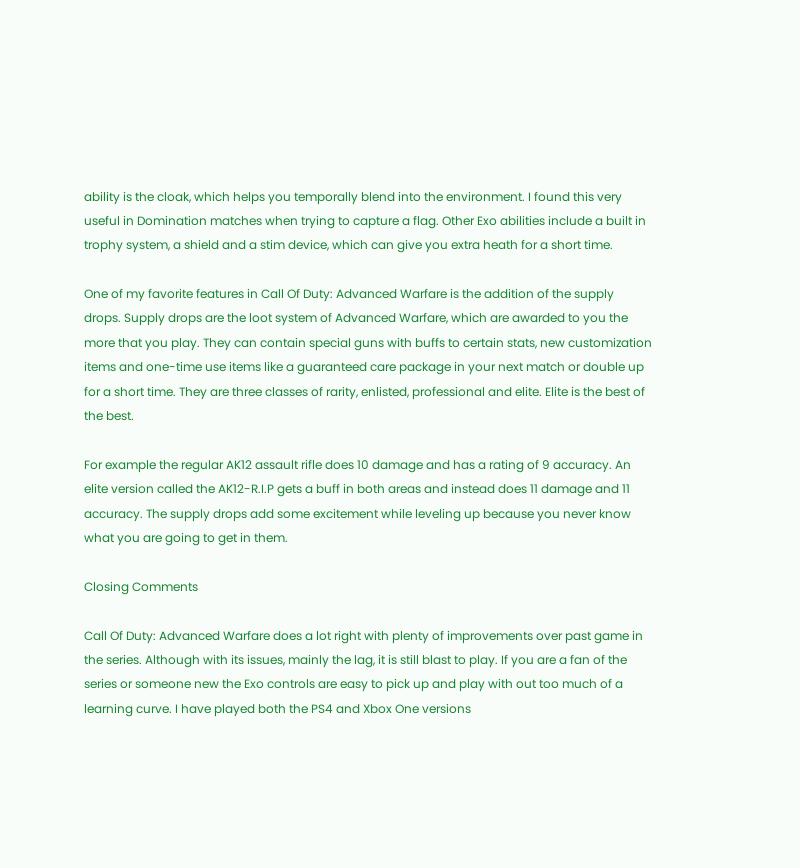ability is the cloak, which helps you temporally blend into the environment. I found this very useful in Domination matches when trying to capture a flag. Other Exo abilities include a built in trophy system, a shield and a stim device, which can give you extra heath for a short time.

One of my favorite features in Call Of Duty: Advanced Warfare is the addition of the supply drops. Supply drops are the loot system of Advanced Warfare, which are awarded to you the more that you play. They can contain special guns with buffs to certain stats, new customization items and one-time use items like a guaranteed care package in your next match or double up for a short time. They are three classes of rarity, enlisted, professional and elite. Elite is the best of the best.

For example the regular AK12 assault rifle does 10 damage and has a rating of 9 accuracy. An elite version called the AK12-R.I.P gets a buff in both areas and instead does 11 damage and 11 accuracy. The supply drops add some excitement while leveling up because you never know what you are going to get in them.

Closing Comments

Call Of Duty: Advanced Warfare does a lot right with plenty of improvements over past game in the series. Although with its issues, mainly the lag, it is still blast to play. If you are a fan of the series or someone new the Exo controls are easy to pick up and play with out too much of a learning curve. I have played both the PS4 and Xbox One versions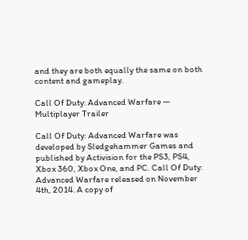and they are both equally the same on both content and gameplay.

Call Of Duty: Advanced Warfare — Multiplayer Trailer

Call Of Duty: Advanced Warfare was developed by Sledgehammer Games and published by Activision for the PS3, PS4, Xbox 360, Xbox One, and PC. Call Of Duty: Advanced Warfare released on November 4th, 2014. A copy of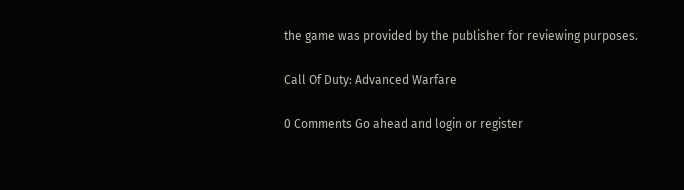the game was provided by the publisher for reviewing purposes.

Call Of Duty: Advanced Warfare

0 Comments Go ahead and login or register